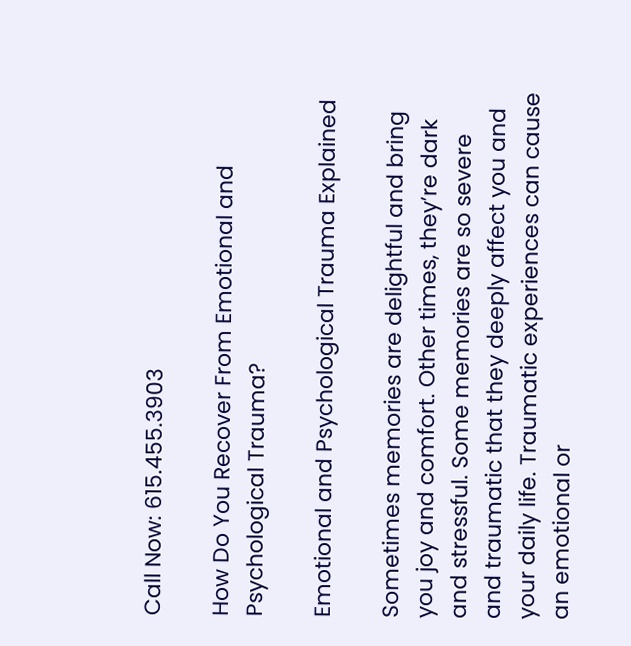Call Now: 615.455.3903

How Do You Recover From Emotional and Psychological Trauma?

Emotional and Psychological Trauma Explained

Sometimes memories are delightful and bring you joy and comfort. Other times, they’re dark and stressful. Some memories are so severe and traumatic that they deeply affect you and your daily life. Traumatic experiences can cause an emotional or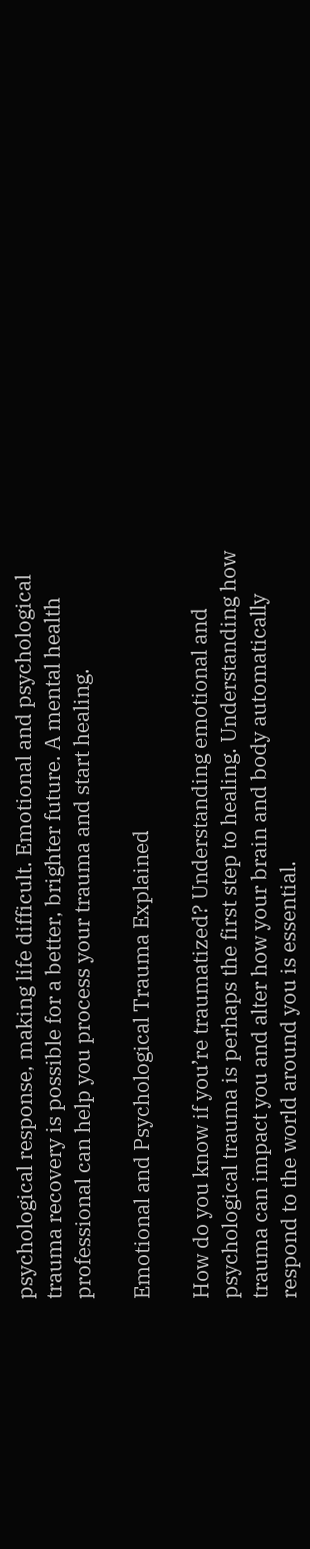psychological response, making life difficult. Emotional and psychological trauma recovery is possible for a better, brighter future. A mental health professional can help you process your trauma and start healing.

Emotional and Psychological Trauma Explained

How do you know if you’re traumatized? Understanding emotional and psychological trauma is perhaps the first step to healing. Understanding how trauma can impact you and alter how your brain and body automatically respond to the world around you is essential.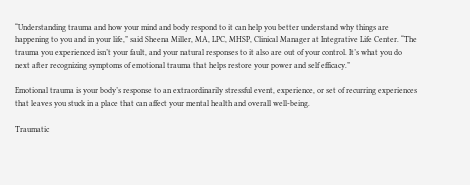“Understanding trauma and how your mind and body respond to it can help you better understand why things are happening to you and in your life,” said Sheena Miller, MA, LPC, MHSP, Clinical Manager at Integrative Life Center. “The trauma you experienced isn’t your fault, and your natural responses to it also are out of your control. It’s what you do next after recognizing symptoms of emotional trauma that helps restore your power and self efficacy.”

Emotional trauma is your body’s response to an extraordinarily stressful event, experience, or set of recurring experiences that leaves you stuck in a place that can affect your mental health and overall well-being.

Traumatic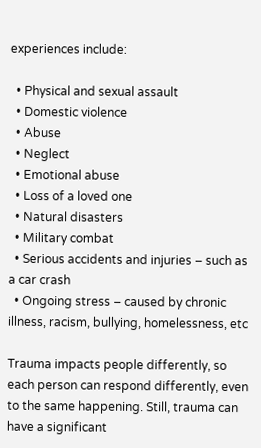experiences include:

  • Physical and sexual assault
  • Domestic violence
  • Abuse
  • Neglect
  • Emotional abuse
  • Loss of a loved one
  • Natural disasters
  • Military combat
  • Serious accidents and injuries – such as a car crash
  • Ongoing stress – caused by chronic illness, racism, bullying, homelessness, etc

Trauma impacts people differently, so each person can respond differently, even to the same happening. Still, trauma can have a significant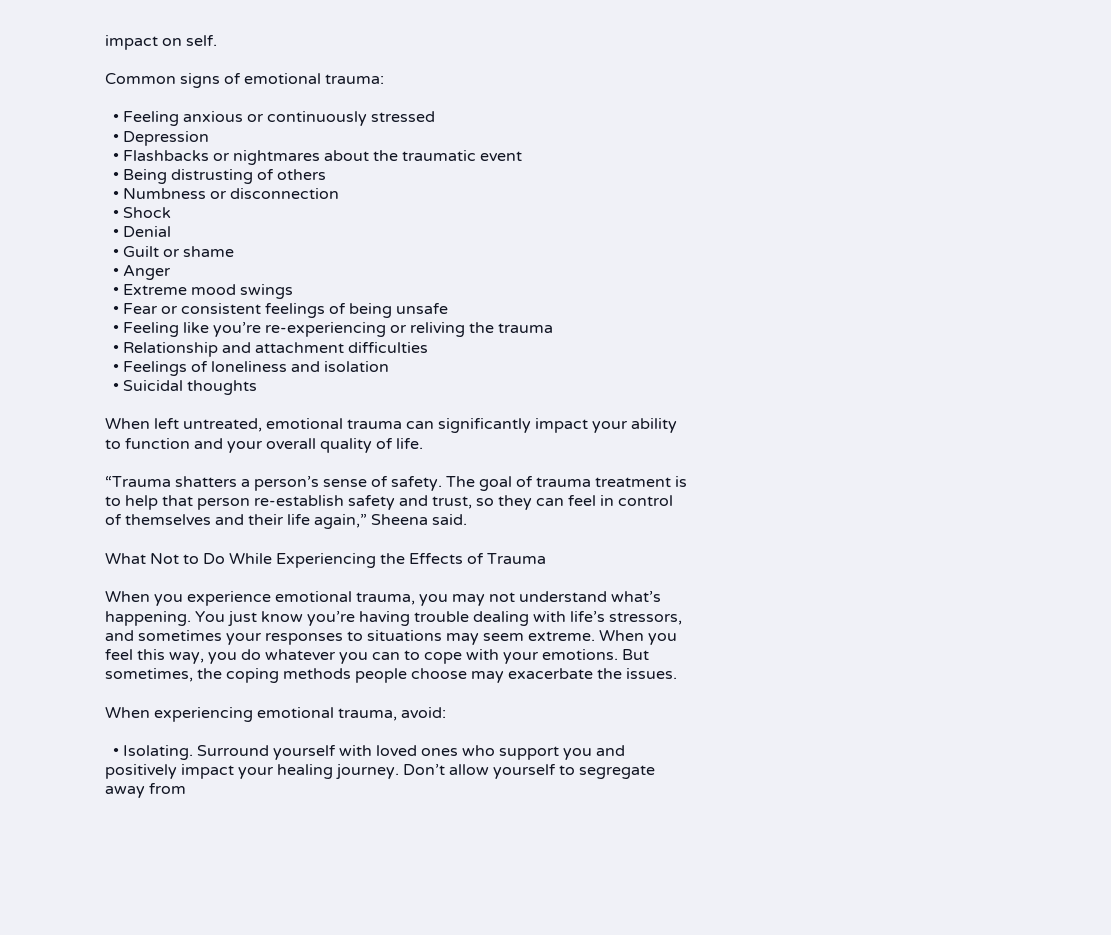impact on self.

Common signs of emotional trauma:

  • Feeling anxious or continuously stressed
  • Depression
  • Flashbacks or nightmares about the traumatic event
  • Being distrusting of others
  • Numbness or disconnection
  • Shock
  • Denial
  • Guilt or shame
  • Anger
  • Extreme mood swings
  • Fear or consistent feelings of being unsafe
  • Feeling like you’re re-experiencing or reliving the trauma
  • Relationship and attachment difficulties
  • Feelings of loneliness and isolation
  • Suicidal thoughts

When left untreated, emotional trauma can significantly impact your ability to function and your overall quality of life.

“Trauma shatters a person’s sense of safety. The goal of trauma treatment is to help that person re-establish safety and trust, so they can feel in control of themselves and their life again,” Sheena said.

What Not to Do While Experiencing the Effects of Trauma

When you experience emotional trauma, you may not understand what’s happening. You just know you’re having trouble dealing with life’s stressors, and sometimes your responses to situations may seem extreme. When you feel this way, you do whatever you can to cope with your emotions. But sometimes, the coping methods people choose may exacerbate the issues.

When experiencing emotional trauma, avoid:

  • Isolating. Surround yourself with loved ones who support you and positively impact your healing journey. Don’t allow yourself to segregate away from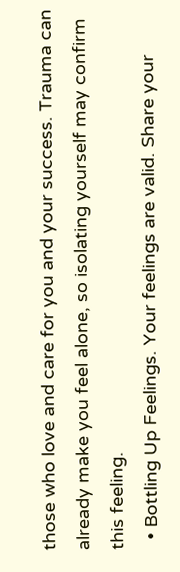those who love and care for you and your success. Trauma can already make you feel alone, so isolating yourself may confirm this feeling.
  • Bottling Up Feelings. Your feelings are valid. Share your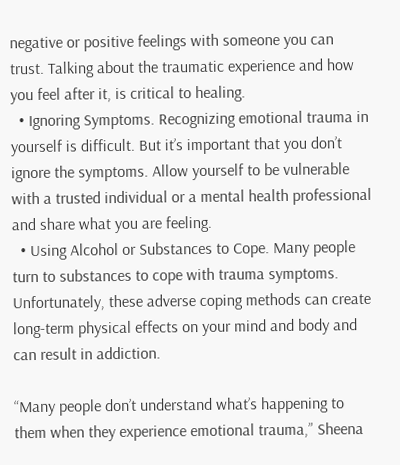negative or positive feelings with someone you can trust. Talking about the traumatic experience and how you feel after it, is critical to healing.
  • Ignoring Symptoms. Recognizing emotional trauma in yourself is difficult. But it’s important that you don’t ignore the symptoms. Allow yourself to be vulnerable with a trusted individual or a mental health professional and share what you are feeling.
  • Using Alcohol or Substances to Cope. Many people turn to substances to cope with trauma symptoms. Unfortunately, these adverse coping methods can create long-term physical effects on your mind and body and can result in addiction.

“Many people don’t understand what’s happening to them when they experience emotional trauma,” Sheena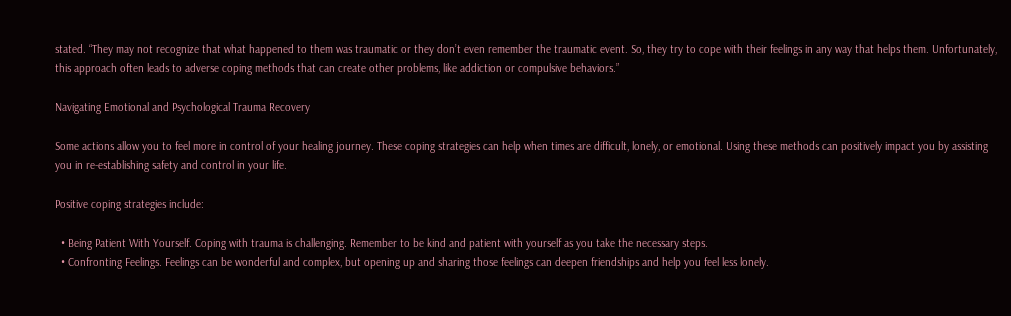stated. “They may not recognize that what happened to them was traumatic or they don’t even remember the traumatic event. So, they try to cope with their feelings in any way that helps them. Unfortunately, this approach often leads to adverse coping methods that can create other problems, like addiction or compulsive behaviors.”

Navigating Emotional and Psychological Trauma Recovery

Some actions allow you to feel more in control of your healing journey. These coping strategies can help when times are difficult, lonely, or emotional. Using these methods can positively impact you by assisting you in re-establishing safety and control in your life.

Positive coping strategies include:

  • Being Patient With Yourself. Coping with trauma is challenging. Remember to be kind and patient with yourself as you take the necessary steps.
  • Confronting Feelings. Feelings can be wonderful and complex, but opening up and sharing those feelings can deepen friendships and help you feel less lonely.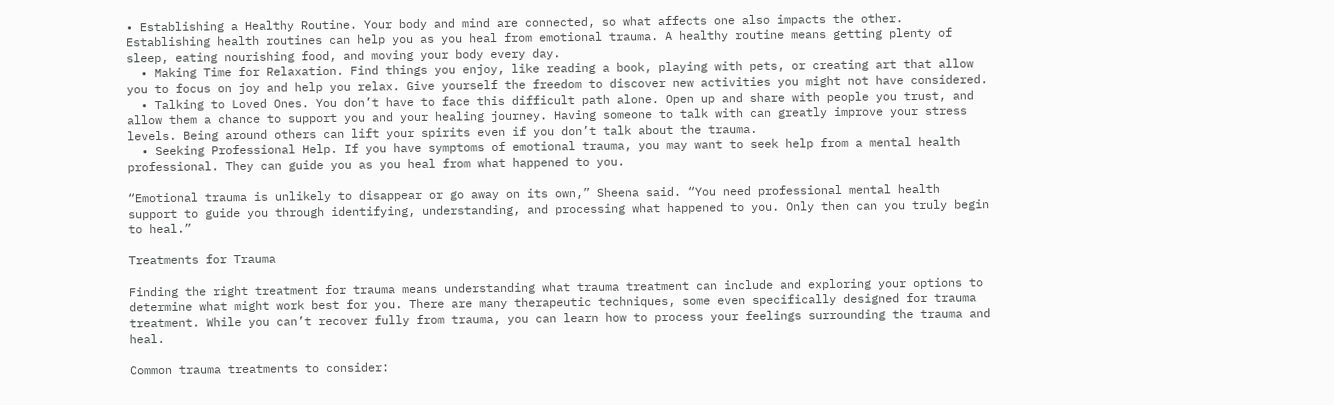• Establishing a Healthy Routine. Your body and mind are connected, so what affects one also impacts the other. Establishing health routines can help you as you heal from emotional trauma. A healthy routine means getting plenty of sleep, eating nourishing food, and moving your body every day.
  • Making Time for Relaxation. Find things you enjoy, like reading a book, playing with pets, or creating art that allow you to focus on joy and help you relax. Give yourself the freedom to discover new activities you might not have considered.
  • Talking to Loved Ones. You don’t have to face this difficult path alone. Open up and share with people you trust, and allow them a chance to support you and your healing journey. Having someone to talk with can greatly improve your stress levels. Being around others can lift your spirits even if you don’t talk about the trauma.
  • Seeking Professional Help. If you have symptoms of emotional trauma, you may want to seek help from a mental health professional. They can guide you as you heal from what happened to you.

“Emotional trauma is unlikely to disappear or go away on its own,” Sheena said. “You need professional mental health support to guide you through identifying, understanding, and processing what happened to you. Only then can you truly begin to heal.”

Treatments for Trauma

Finding the right treatment for trauma means understanding what trauma treatment can include and exploring your options to determine what might work best for you. There are many therapeutic techniques, some even specifically designed for trauma treatment. While you can’t recover fully from trauma, you can learn how to process your feelings surrounding the trauma and heal.

Common trauma treatments to consider: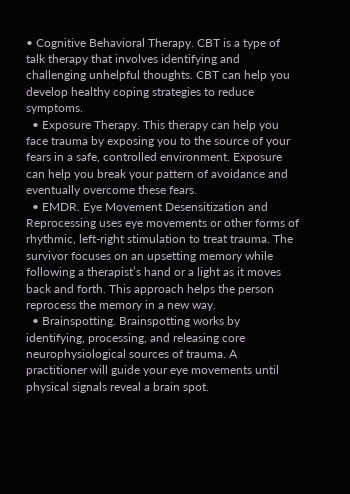• Cognitive Behavioral Therapy. CBT is a type of talk therapy that involves identifying and challenging unhelpful thoughts. CBT can help you develop healthy coping strategies to reduce symptoms.
  • Exposure Therapy. This therapy can help you face trauma by exposing you to the source of your fears in a safe, controlled environment. Exposure can help you break your pattern of avoidance and eventually overcome these fears.
  • EMDR. Eye Movement Desensitization and Reprocessing uses eye movements or other forms of rhythmic, left-right stimulation to treat trauma. The survivor focuses on an upsetting memory while following a therapist’s hand or a light as it moves back and forth. This approach helps the person reprocess the memory in a new way.
  • Brainspotting. Brainspotting works by identifying, processing, and releasing core neurophysiological sources of trauma. A practitioner will guide your eye movements until physical signals reveal a brain spot.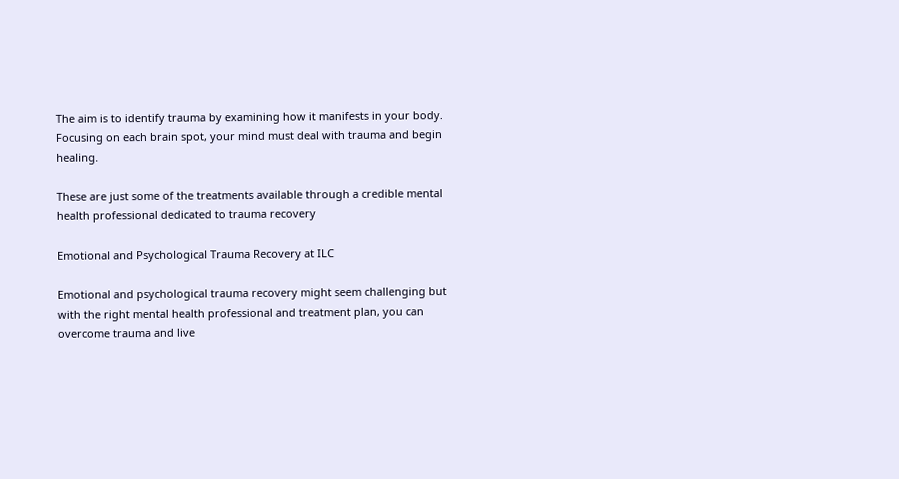The aim is to identify trauma by examining how it manifests in your body. Focusing on each brain spot, your mind must deal with trauma and begin healing.

These are just some of the treatments available through a credible mental health professional dedicated to trauma recovery

Emotional and Psychological Trauma Recovery at ILC

Emotional and psychological trauma recovery might seem challenging but with the right mental health professional and treatment plan, you can overcome trauma and live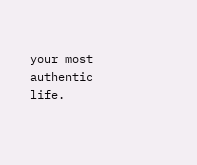your most authentic life.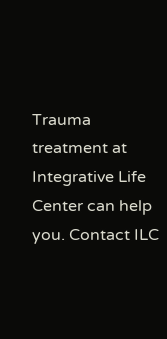Trauma treatment at Integrative Life Center can help you. Contact ILC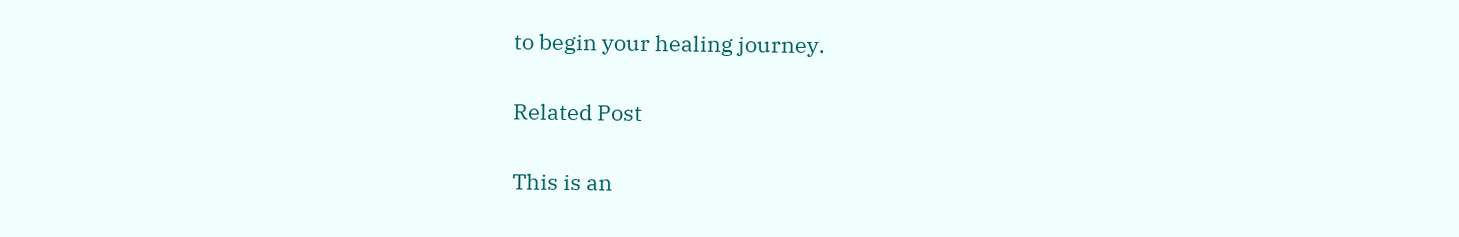to begin your healing journey.

Related Post

This is an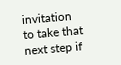invitation to take that next step if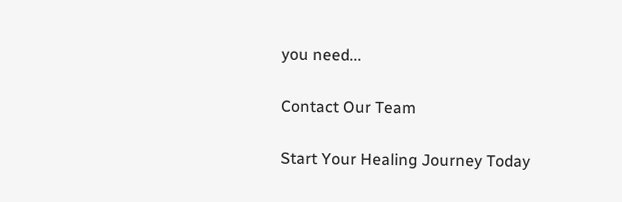you need...

Contact Our Team

Start Your Healing Journey Today